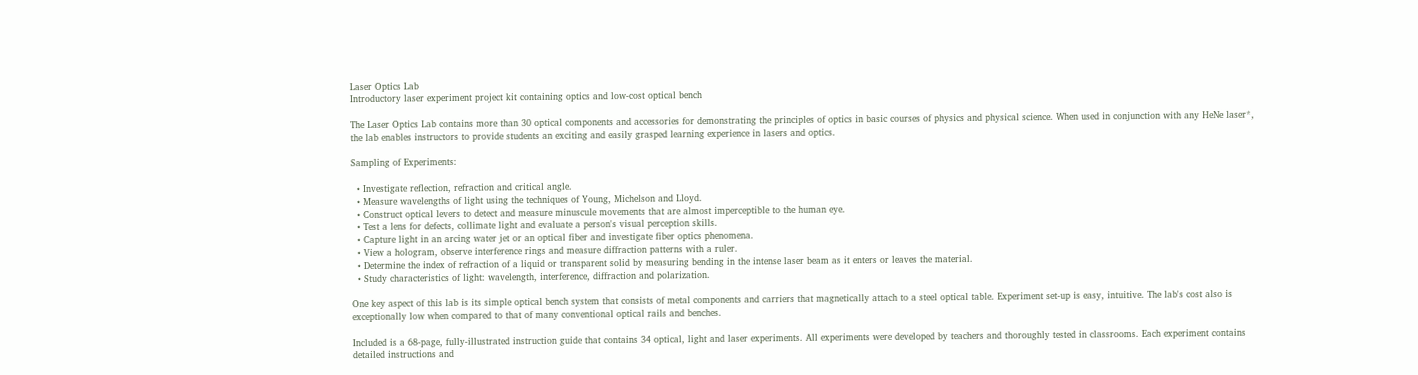Laser Optics Lab
Introductory laser experiment project kit containing optics and low-cost optical bench

The Laser Optics Lab contains more than 30 optical components and accessories for demonstrating the principles of optics in basic courses of physics and physical science. When used in conjunction with any HeNe laser*, the lab enables instructors to provide students an exciting and easily grasped learning experience in lasers and optics.

Sampling of Experiments:

  • Investigate reflection, refraction and critical angle.
  • Measure wavelengths of light using the techniques of Young, Michelson and Lloyd.
  • Construct optical levers to detect and measure minuscule movements that are almost imperceptible to the human eye.
  • Test a lens for defects, collimate light and evaluate a person's visual perception skills.
  • Capture light in an arcing water jet or an optical fiber and investigate fiber optics phenomena.
  • View a hologram, observe interference rings and measure diffraction patterns with a ruler.
  • Determine the index of refraction of a liquid or transparent solid by measuring bending in the intense laser beam as it enters or leaves the material.
  • Study characteristics of light: wavelength, interference, diffraction and polarization.

One key aspect of this lab is its simple optical bench system that consists of metal components and carriers that magnetically attach to a steel optical table. Experiment set-up is easy, intuitive. The lab's cost also is exceptionally low when compared to that of many conventional optical rails and benches.

Included is a 68-page, fully-illustrated instruction guide that contains 34 optical, light and laser experiments. All experiments were developed by teachers and thoroughly tested in classrooms. Each experiment contains detailed instructions and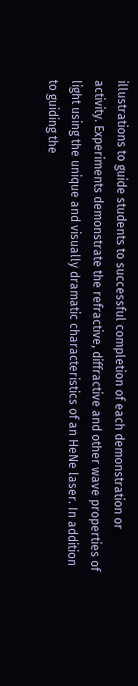illustrations to guide students to successful completion of each demonstration or activity. Experiments demonstrate the refractive, diffractive and other wave properties of light using the unique and visually dramatic characteristics of an HeNe laser. In addition to guiding the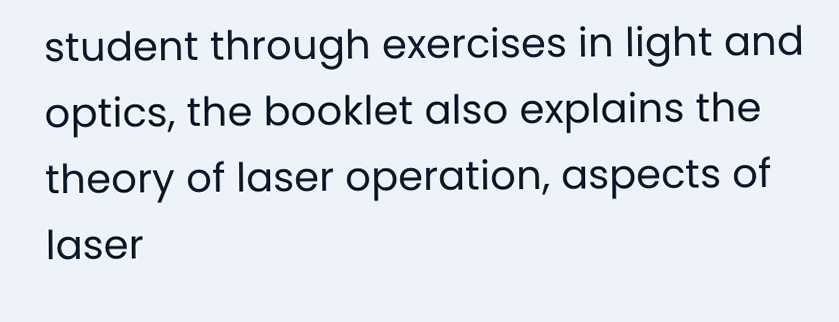student through exercises in light and optics, the booklet also explains the theory of laser operation, aspects of laser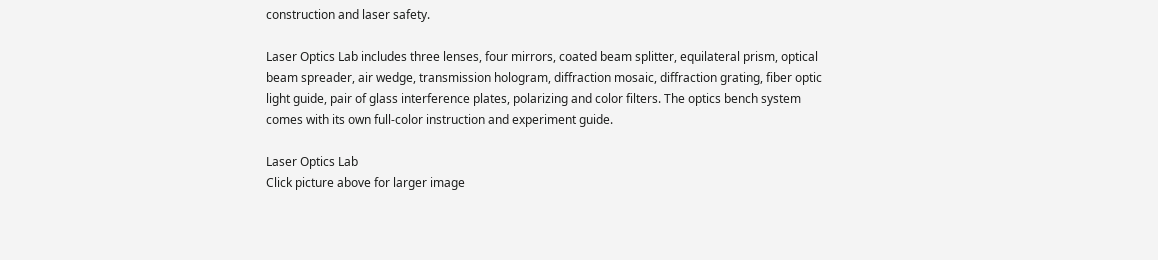construction and laser safety.

Laser Optics Lab includes three lenses, four mirrors, coated beam splitter, equilateral prism, optical beam spreader, air wedge, transmission hologram, diffraction mosaic, diffraction grating, fiber optic light guide, pair of glass interference plates, polarizing and color filters. The optics bench system comes with its own full-color instruction and experiment guide.

Laser Optics Lab
Click picture above for larger image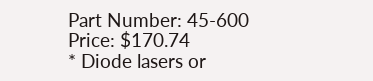Part Number: 45-600
Price: $170.74
* Diode lasers or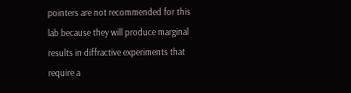pointers are not recommended for this lab because they will produce marginal results in diffractive experiments that require a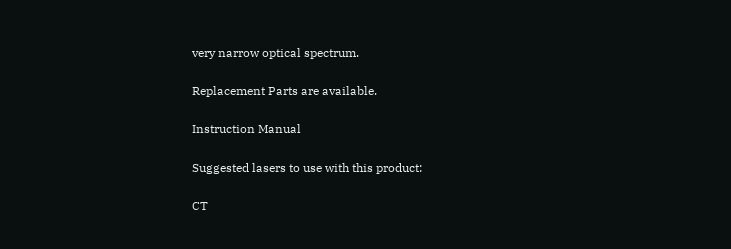very narrow optical spectrum.

Replacement Parts are available.

Instruction Manual

Suggested lasers to use with this product:

CT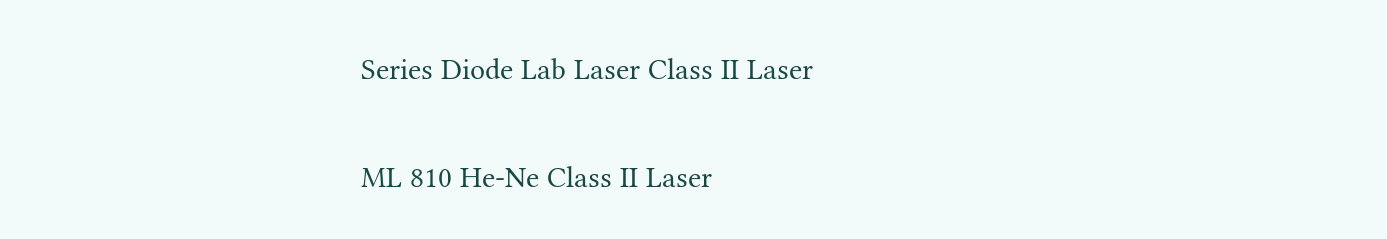Series Diode Lab Laser Class II Laser

ML 810 He-Ne Class II Laser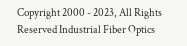Copyright 2000 - 2023, All Rights Reserved Industrial Fiber Optics